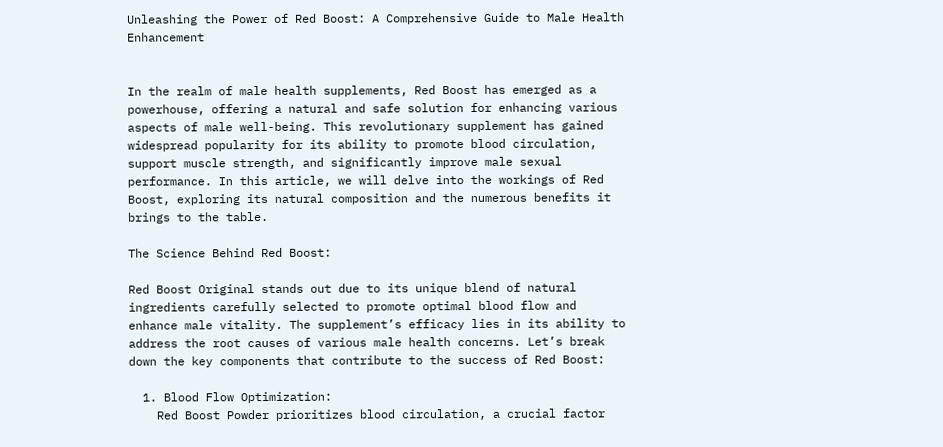Unleashing the Power of Red Boost: A Comprehensive Guide to Male Health Enhancement


In the realm of male health supplements, Red Boost has emerged as a powerhouse, offering a natural and safe solution for enhancing various aspects of male well-being. This revolutionary supplement has gained widespread popularity for its ability to promote blood circulation, support muscle strength, and significantly improve male sexual performance. In this article, we will delve into the workings of Red Boost, exploring its natural composition and the numerous benefits it brings to the table.

The Science Behind Red Boost:

Red Boost Original stands out due to its unique blend of natural ingredients carefully selected to promote optimal blood flow and enhance male vitality. The supplement’s efficacy lies in its ability to address the root causes of various male health concerns. Let’s break down the key components that contribute to the success of Red Boost:

  1. Blood Flow Optimization:
    Red Boost Powder prioritizes blood circulation, a crucial factor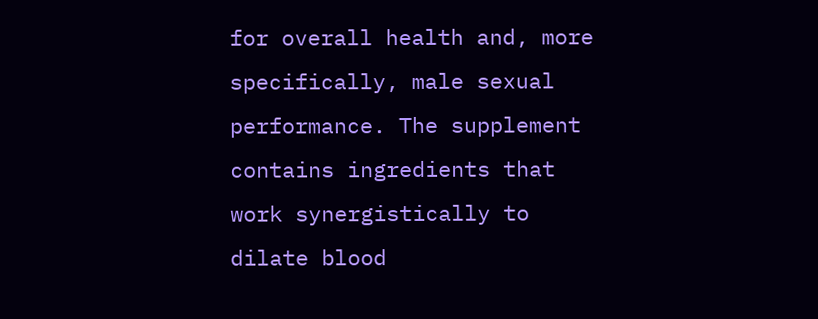for overall health and, more specifically, male sexual performance. The supplement contains ingredients that work synergistically to dilate blood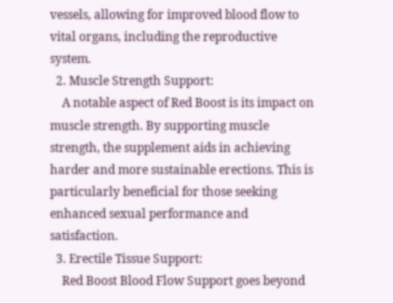vessels, allowing for improved blood flow to vital organs, including the reproductive system.
  2. Muscle Strength Support:
    A notable aspect of Red Boost is its impact on muscle strength. By supporting muscle strength, the supplement aids in achieving harder and more sustainable erections. This is particularly beneficial for those seeking enhanced sexual performance and satisfaction.
  3. Erectile Tissue Support:
    Red Boost Blood Flow Support goes beyond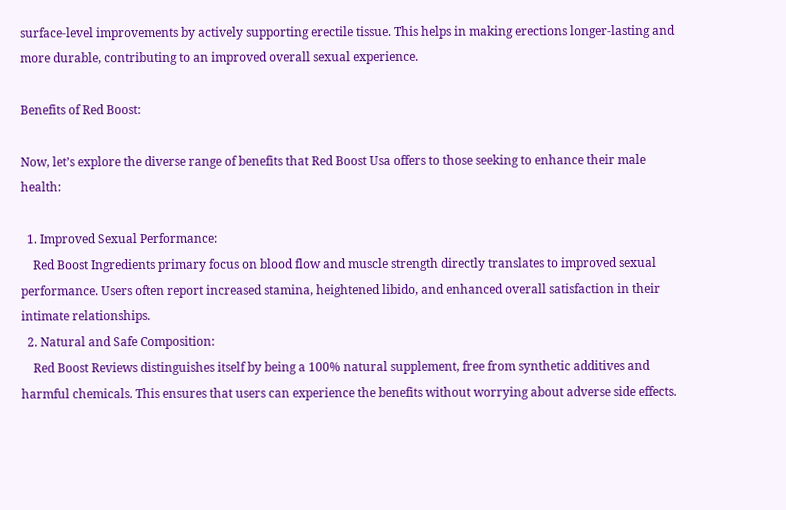surface-level improvements by actively supporting erectile tissue. This helps in making erections longer-lasting and more durable, contributing to an improved overall sexual experience.

Benefits of Red Boost:

Now, let’s explore the diverse range of benefits that Red Boost Usa offers to those seeking to enhance their male health:

  1. Improved Sexual Performance:
    Red Boost Ingredients primary focus on blood flow and muscle strength directly translates to improved sexual performance. Users often report increased stamina, heightened libido, and enhanced overall satisfaction in their intimate relationships.
  2. Natural and Safe Composition:
    Red Boost Reviews distinguishes itself by being a 100% natural supplement, free from synthetic additives and harmful chemicals. This ensures that users can experience the benefits without worrying about adverse side effects.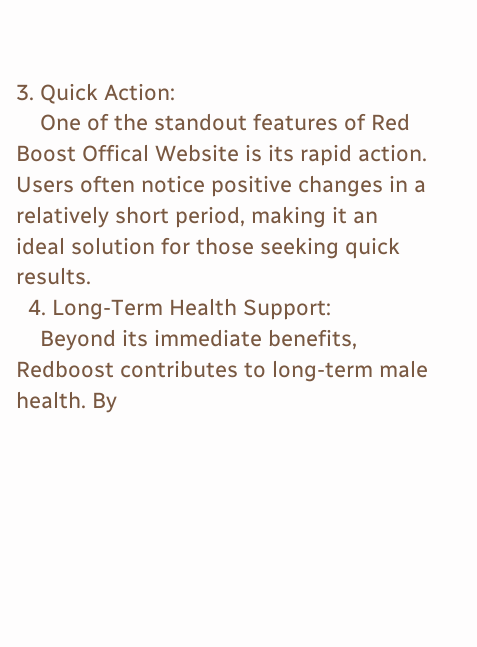3. Quick Action:
    One of the standout features of Red Boost Offical Website is its rapid action. Users often notice positive changes in a relatively short period, making it an ideal solution for those seeking quick results.
  4. Long-Term Health Support:
    Beyond its immediate benefits, Redboost contributes to long-term male health. By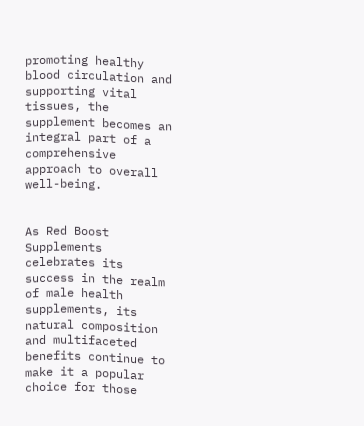promoting healthy blood circulation and supporting vital tissues, the supplement becomes an integral part of a comprehensive approach to overall well-being.


As Red Boost Supplements celebrates its success in the realm of male health supplements, its natural composition and multifaceted benefits continue to make it a popular choice for those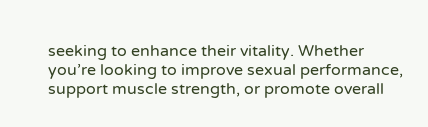seeking to enhance their vitality. Whether you’re looking to improve sexual performance, support muscle strength, or promote overall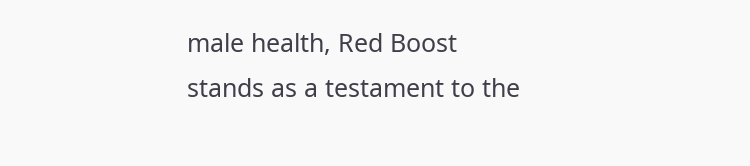male health, Red Boost stands as a testament to the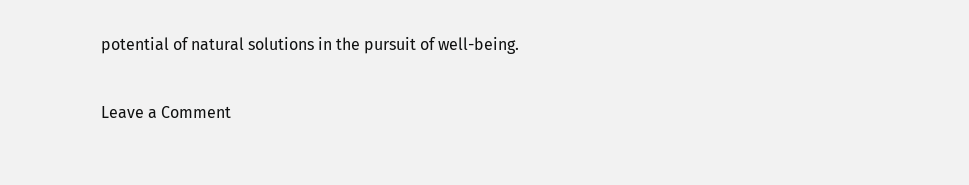potential of natural solutions in the pursuit of well-being.

Leave a Comment